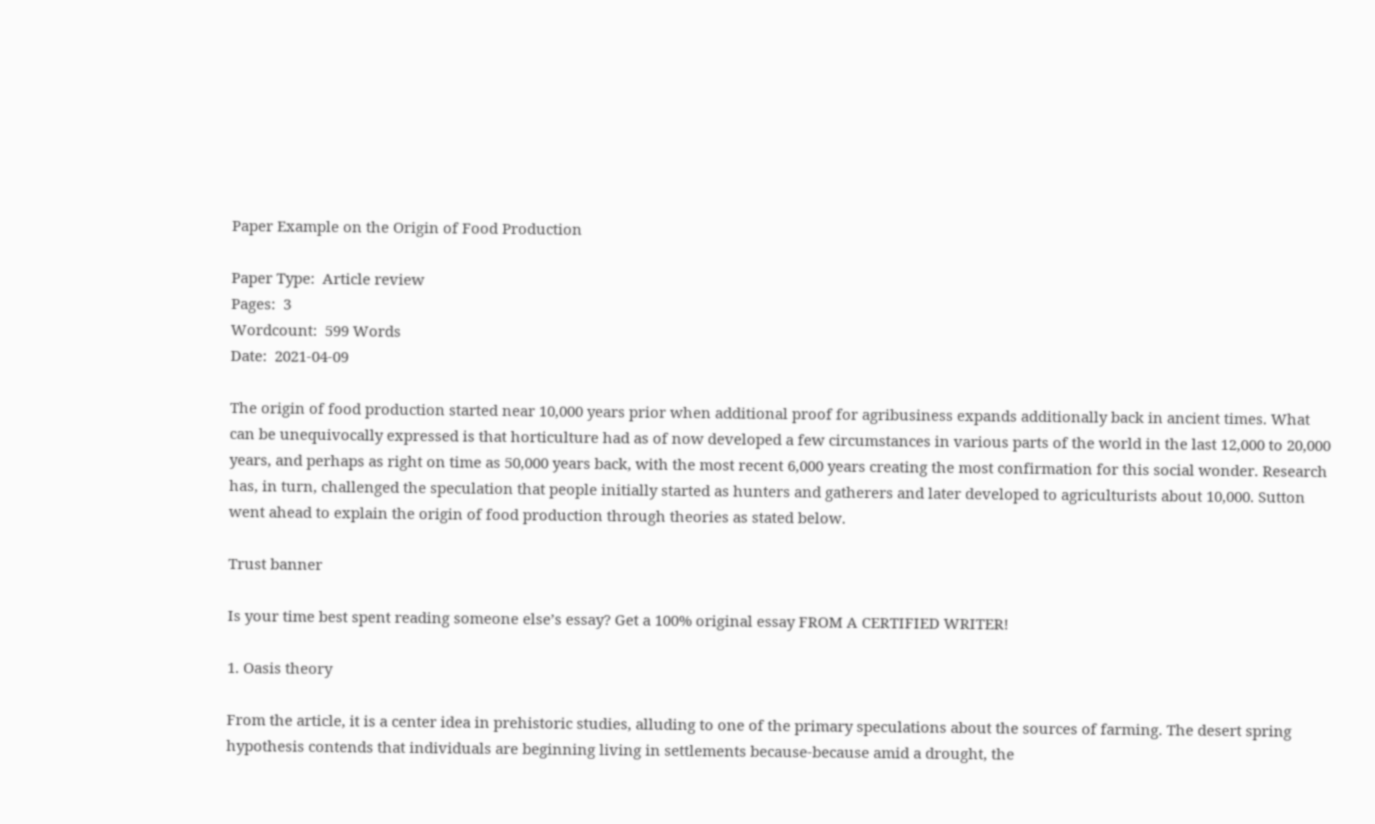Paper Example on the Origin of Food Production

Paper Type:  Article review
Pages:  3
Wordcount:  599 Words
Date:  2021-04-09

The origin of food production started near 10,000 years prior when additional proof for agribusiness expands additionally back in ancient times. What can be unequivocally expressed is that horticulture had as of now developed a few circumstances in various parts of the world in the last 12,000 to 20,000 years, and perhaps as right on time as 50,000 years back, with the most recent 6,000 years creating the most confirmation for this social wonder. Research has, in turn, challenged the speculation that people initially started as hunters and gatherers and later developed to agriculturists about 10,000. Sutton went ahead to explain the origin of food production through theories as stated below.

Trust banner

Is your time best spent reading someone else’s essay? Get a 100% original essay FROM A CERTIFIED WRITER!

1. Oasis theory

From the article, it is a center idea in prehistoric studies, alluding to one of the primary speculations about the sources of farming. The desert spring hypothesis contends that individuals are beginning living in settlements because-because amid a drought, the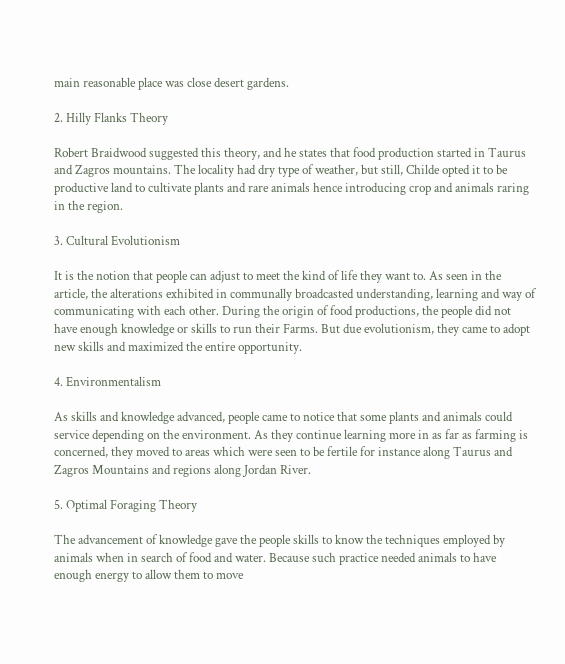main reasonable place was close desert gardens.

2. Hilly Flanks Theory

Robert Braidwood suggested this theory, and he states that food production started in Taurus and Zagros mountains. The locality had dry type of weather, but still, Childe opted it to be productive land to cultivate plants and rare animals hence introducing crop and animals raring in the region.

3. Cultural Evolutionism

It is the notion that people can adjust to meet the kind of life they want to. As seen in the article, the alterations exhibited in communally broadcasted understanding, learning and way of communicating with each other. During the origin of food productions, the people did not have enough knowledge or skills to run their Farms. But due evolutionism, they came to adopt new skills and maximized the entire opportunity.

4. Environmentalism

As skills and knowledge advanced, people came to notice that some plants and animals could service depending on the environment. As they continue learning more in as far as farming is concerned, they moved to areas which were seen to be fertile for instance along Taurus and Zagros Mountains and regions along Jordan River.

5. Optimal Foraging Theory

The advancement of knowledge gave the people skills to know the techniques employed by animals when in search of food and water. Because such practice needed animals to have enough energy to allow them to move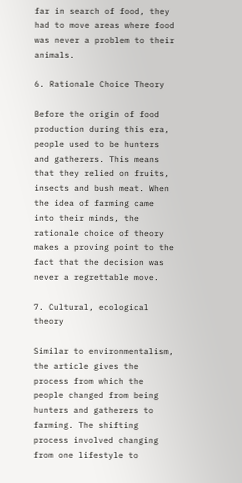far in search of food, they had to move areas where food was never a problem to their animals.

6. Rationale Choice Theory

Before the origin of food production during this era, people used to be hunters and gatherers. This means that they relied on fruits, insects and bush meat. When the idea of farming came into their minds, the rationale choice of theory makes a proving point to the fact that the decision was never a regrettable move.

7. Cultural, ecological theory

Similar to environmentalism, the article gives the process from which the people changed from being hunters and gatherers to farming. The shifting process involved changing from one lifestyle to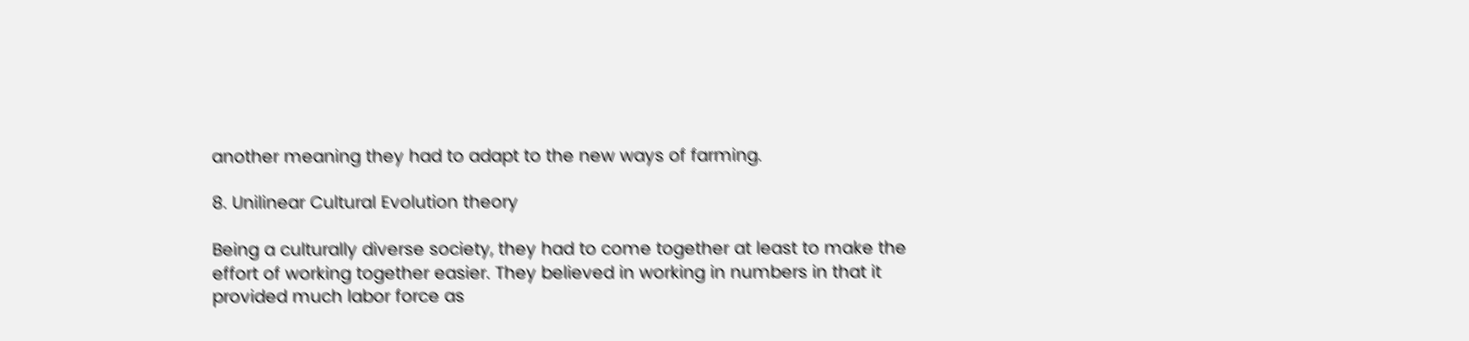another meaning they had to adapt to the new ways of farming.

8. Unilinear Cultural Evolution theory

Being a culturally diverse society, they had to come together at least to make the effort of working together easier. They believed in working in numbers in that it provided much labor force as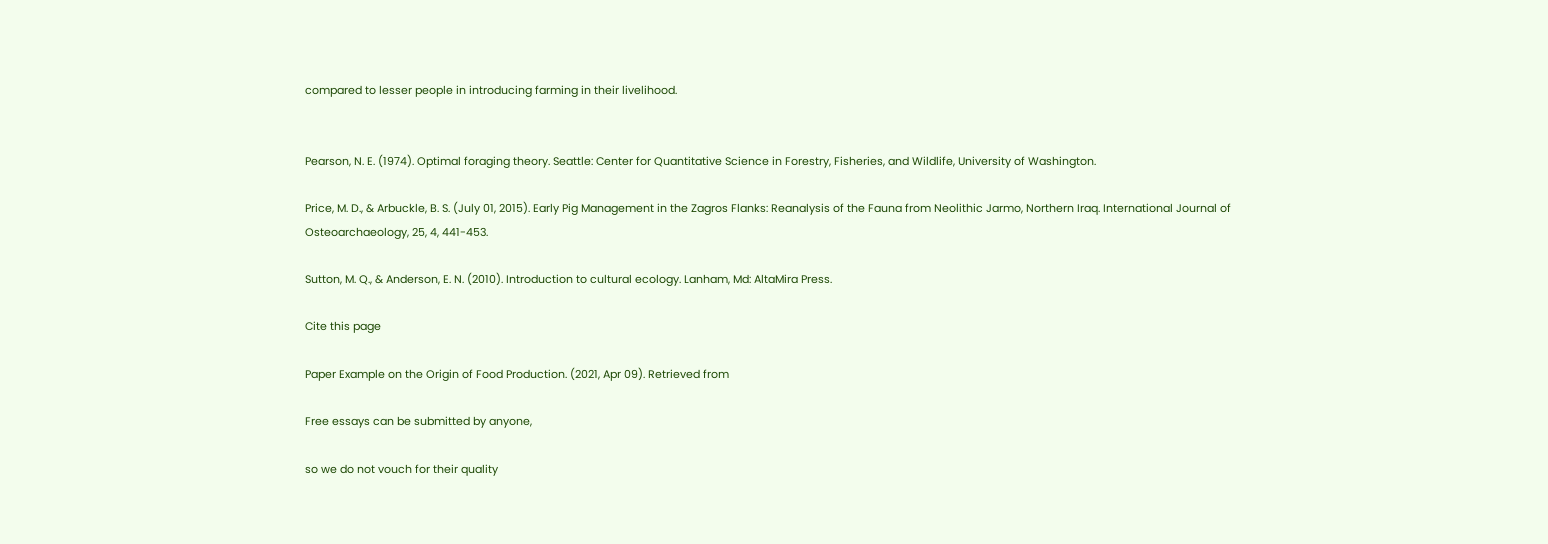compared to lesser people in introducing farming in their livelihood.


Pearson, N. E. (1974). Optimal foraging theory. Seattle: Center for Quantitative Science in Forestry, Fisheries, and Wildlife, University of Washington.

Price, M. D., & Arbuckle, B. S. (July 01, 2015). Early Pig Management in the Zagros Flanks: Reanalysis of the Fauna from Neolithic Jarmo, Northern Iraq. International Journal of Osteoarchaeology, 25, 4, 441-453.

Sutton, M. Q., & Anderson, E. N. (2010). Introduction to cultural ecology. Lanham, Md: AltaMira Press.

Cite this page

Paper Example on the Origin of Food Production. (2021, Apr 09). Retrieved from

Free essays can be submitted by anyone,

so we do not vouch for their quality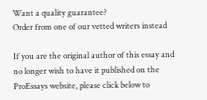Want a quality guarantee?
Order from one of our vetted writers instead

If you are the original author of this essay and no longer wish to have it published on the ProEssays website, please click below to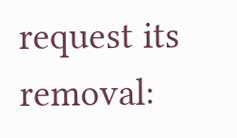request its removal: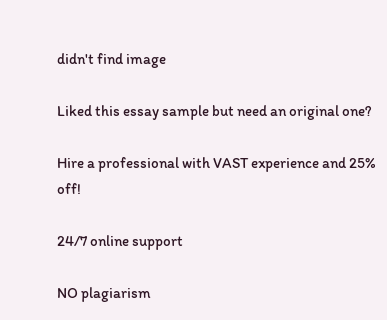didn't find image

Liked this essay sample but need an original one?

Hire a professional with VAST experience and 25% off!

24/7 online support

NO plagiarism